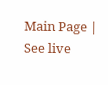Main Page | See live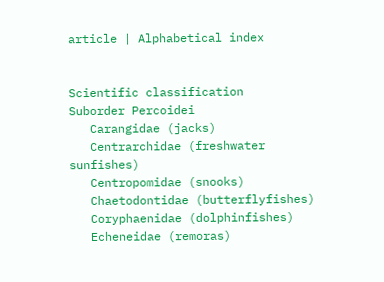article | Alphabetical index


Scientific classification
Suborder Percoidei
   Carangidae (jacks)
   Centrarchidae (freshwater sunfishes)
   Centropomidae (snooks)
   Chaetodontidae (butterflyfishes)
   Coryphaenidae (dolphinfishes)
   Echeneidae (remoras)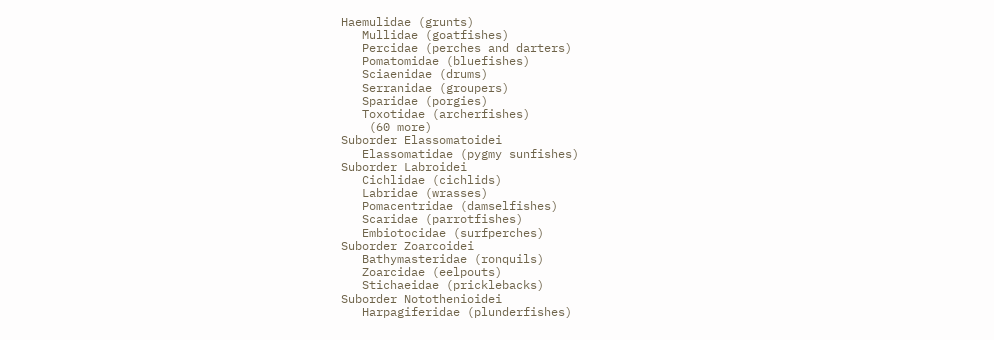Haemulidae (grunts)
   Mullidae (goatfishes)
   Percidae (perches and darters)
   Pomatomidae (bluefishes)
   Sciaenidae (drums)
   Serranidae (groupers)
   Sparidae (porgies)
   Toxotidae (archerfishes)
    (60 more)
Suborder Elassomatoidei
   Elassomatidae (pygmy sunfishes)
Suborder Labroidei
   Cichlidae (cichlids)
   Labridae (wrasses)
   Pomacentridae (damselfishes)
   Scaridae (parrotfishes)
   Embiotocidae (surfperches)
Suborder Zoarcoidei
   Bathymasteridae (ronquils)
   Zoarcidae (eelpouts)
   Stichaeidae (pricklebacks)
Suborder Notothenioidei
   Harpagiferidae (plunderfishes)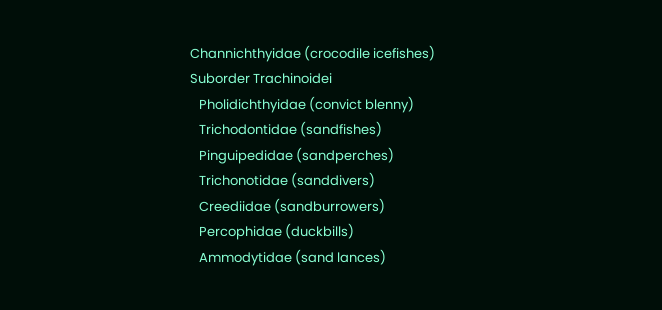Channichthyidae (crocodile icefishes)
Suborder Trachinoidei
   Pholidichthyidae (convict blenny)
   Trichodontidae (sandfishes)
   Pinguipedidae (sandperches)
   Trichonotidae (sanddivers)
   Creediidae (sandburrowers)
   Percophidae (duckbills)
   Ammodytidae (sand lances)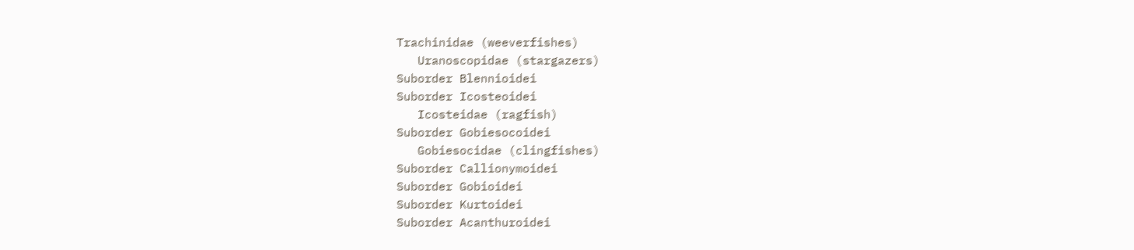Trachinidae (weeverfishes)
   Uranoscopidae (stargazers)
Suborder Blennioidei
Suborder Icosteoidei
   Icosteidae (ragfish)
Suborder Gobiesocoidei
   Gobiesocidae (clingfishes)
Suborder Callionymoidei
Suborder Gobioidei
Suborder Kurtoidei
Suborder Acanthuroidei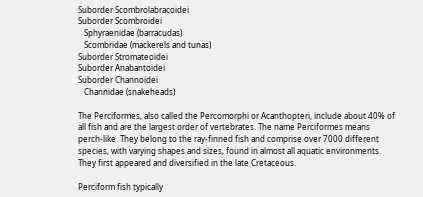Suborder Scombrolabracoidei
Suborder Scombroidei
   Sphyraenidae (barracudas)
   Scombridae (mackerels and tunas)
Suborder Stromateoidei
Suborder Anabantoidei
Suborder Channoidei
   Channidae (snakeheads)

The Perciformes, also called the Percomorphi or Acanthopteri, include about 40% of all fish and are the largest order of vertebrates. The name Perciformes means perch-like. They belong to the ray-finned fish and comprise over 7000 different species, with varying shapes and sizes, found in almost all aquatic environments. They first appeared and diversified in the late Cretaceous.

Perciform fish typically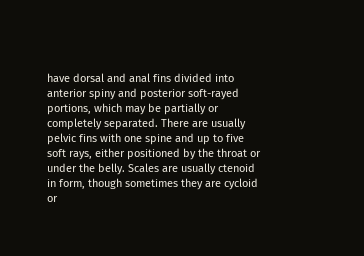have dorsal and anal fins divided into anterior spiny and posterior soft-rayed portions, which may be partially or completely separated. There are usually pelvic fins with one spine and up to five soft rays, either positioned by the throat or under the belly. Scales are usually ctenoid in form, though sometimes they are cycloid or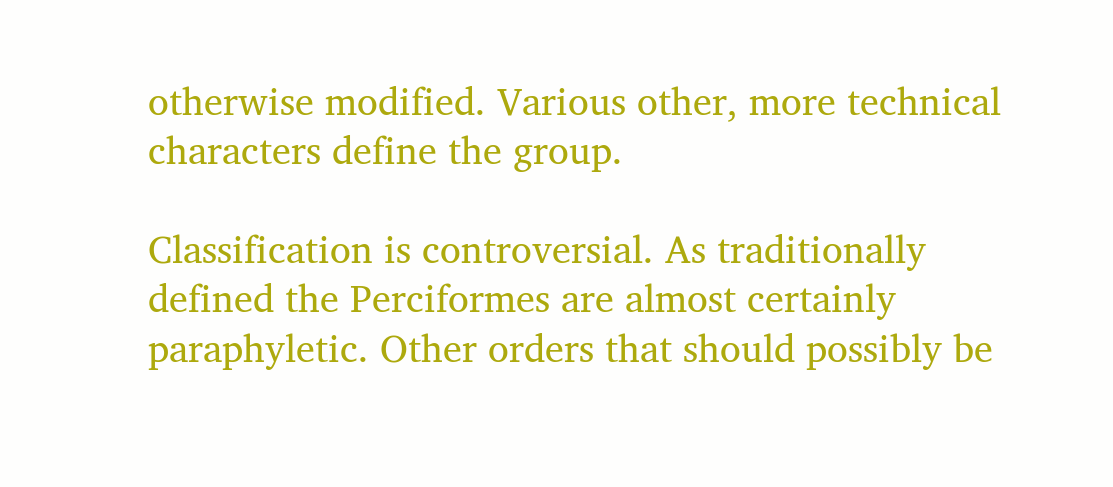otherwise modified. Various other, more technical characters define the group.

Classification is controversial. As traditionally defined the Perciformes are almost certainly paraphyletic. Other orders that should possibly be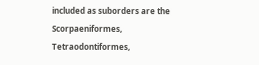included as suborders are the Scorpaeniformes, Tetraodontiformes,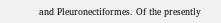and Pleuronectiformes. Of the presently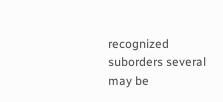recognized suborders several may be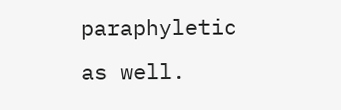paraphyletic as well.